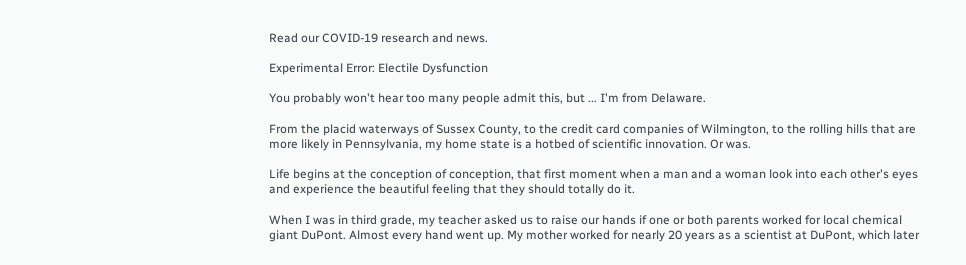Read our COVID-19 research and news.

Experimental Error: Electile Dysfunction

You probably won't hear too many people admit this, but ... I'm from Delaware.

From the placid waterways of Sussex County, to the credit card companies of Wilmington, to the rolling hills that are more likely in Pennsylvania, my home state is a hotbed of scientific innovation. Or was.

Life begins at the conception of conception, that first moment when a man and a woman look into each other's eyes and experience the beautiful feeling that they should totally do it.

When I was in third grade, my teacher asked us to raise our hands if one or both parents worked for local chemical giant DuPont. Almost every hand went up. My mother worked for nearly 20 years as a scientist at DuPont, which later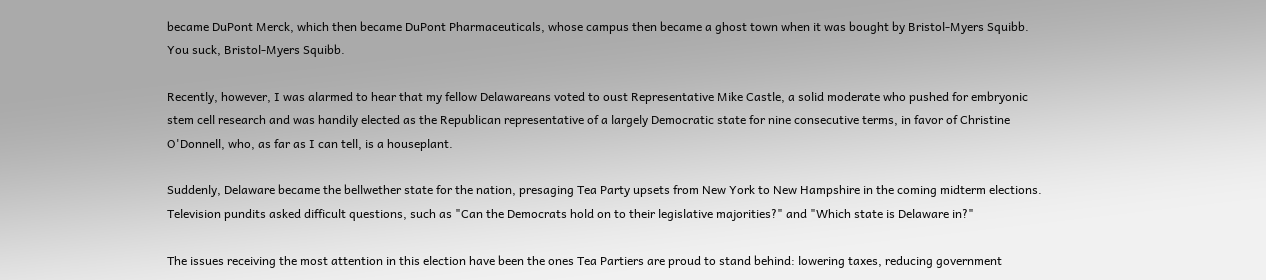became DuPont Merck, which then became DuPont Pharmaceuticals, whose campus then became a ghost town when it was bought by Bristol-Myers Squibb. You suck, Bristol-Myers Squibb.

Recently, however, I was alarmed to hear that my fellow Delawareans voted to oust Representative Mike Castle, a solid moderate who pushed for embryonic stem cell research and was handily elected as the Republican representative of a largely Democratic state for nine consecutive terms, in favor of Christine O'Donnell, who, as far as I can tell, is a houseplant.

Suddenly, Delaware became the bellwether state for the nation, presaging Tea Party upsets from New York to New Hampshire in the coming midterm elections. Television pundits asked difficult questions, such as "Can the Democrats hold on to their legislative majorities?" and "Which state is Delaware in?"

The issues receiving the most attention in this election have been the ones Tea Partiers are proud to stand behind: lowering taxes, reducing government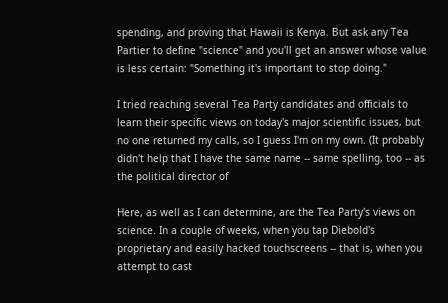spending, and proving that Hawaii is Kenya. But ask any Tea Partier to define "science" and you'll get an answer whose value is less certain: "Something it's important to stop doing."

I tried reaching several Tea Party candidates and officials to learn their specific views on today's major scientific issues, but no one returned my calls, so I guess I'm on my own. (It probably didn't help that I have the same name -- same spelling, too -- as the political director of

Here, as well as I can determine, are the Tea Party's views on science. In a couple of weeks, when you tap Diebold's proprietary and easily hacked touchscreens -- that is, when you attempt to cast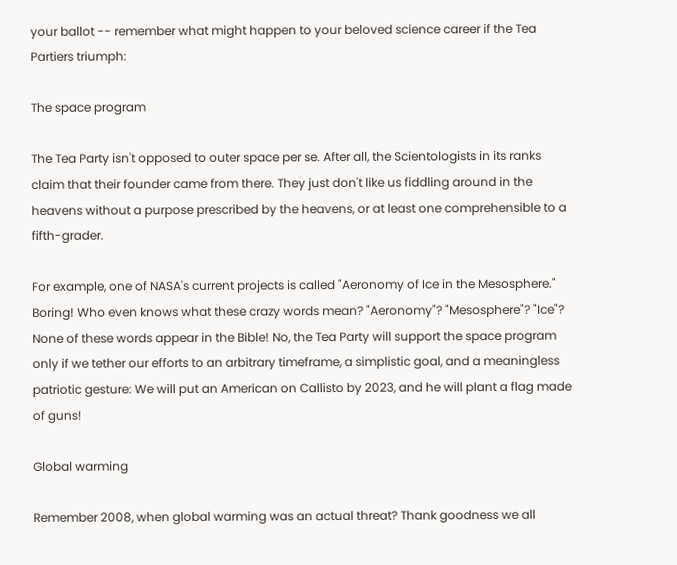your ballot -- remember what might happen to your beloved science career if the Tea Partiers triumph:

The space program

The Tea Party isn't opposed to outer space per se. After all, the Scientologists in its ranks claim that their founder came from there. They just don't like us fiddling around in the heavens without a purpose prescribed by the heavens, or at least one comprehensible to a fifth-grader.

For example, one of NASA's current projects is called "Aeronomy of Ice in the Mesosphere." Boring! Who even knows what these crazy words mean? "Aeronomy"? "Mesosphere"? "Ice"? None of these words appear in the Bible! No, the Tea Party will support the space program only if we tether our efforts to an arbitrary timeframe, a simplistic goal, and a meaningless patriotic gesture: We will put an American on Callisto by 2023, and he will plant a flag made of guns!

Global warming

Remember 2008, when global warming was an actual threat? Thank goodness we all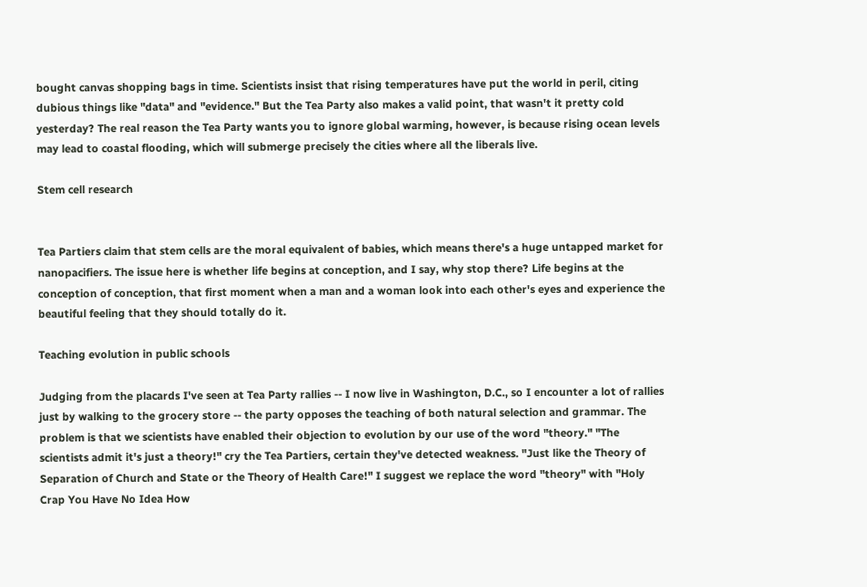bought canvas shopping bags in time. Scientists insist that rising temperatures have put the world in peril, citing dubious things like "data" and "evidence." But the Tea Party also makes a valid point, that wasn't it pretty cold yesterday? The real reason the Tea Party wants you to ignore global warming, however, is because rising ocean levels may lead to coastal flooding, which will submerge precisely the cities where all the liberals live.

Stem cell research


Tea Partiers claim that stem cells are the moral equivalent of babies, which means there's a huge untapped market for nanopacifiers. The issue here is whether life begins at conception, and I say, why stop there? Life begins at the conception of conception, that first moment when a man and a woman look into each other's eyes and experience the beautiful feeling that they should totally do it.

Teaching evolution in public schools

Judging from the placards I've seen at Tea Party rallies -- I now live in Washington, D.C., so I encounter a lot of rallies just by walking to the grocery store -- the party opposes the teaching of both natural selection and grammar. The problem is that we scientists have enabled their objection to evolution by our use of the word "theory." "The scientists admit it's just a theory!" cry the Tea Partiers, certain they've detected weakness. "Just like the Theory of Separation of Church and State or the Theory of Health Care!" I suggest we replace the word "theory" with "Holy Crap You Have No Idea How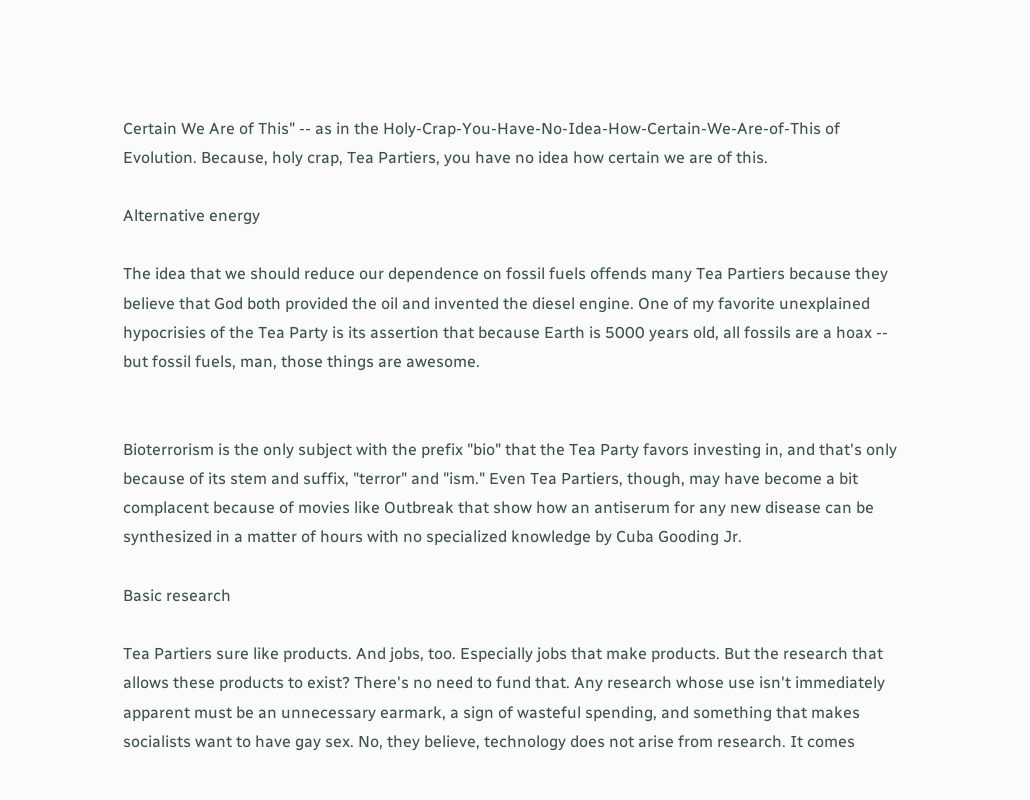Certain We Are of This" -- as in the Holy-Crap-You-Have-No-Idea-How-Certain-We-Are-of-This of Evolution. Because, holy crap, Tea Partiers, you have no idea how certain we are of this.

Alternative energy

The idea that we should reduce our dependence on fossil fuels offends many Tea Partiers because they believe that God both provided the oil and invented the diesel engine. One of my favorite unexplained hypocrisies of the Tea Party is its assertion that because Earth is 5000 years old, all fossils are a hoax -- but fossil fuels, man, those things are awesome.


Bioterrorism is the only subject with the prefix "bio" that the Tea Party favors investing in, and that's only because of its stem and suffix, "terror" and "ism." Even Tea Partiers, though, may have become a bit complacent because of movies like Outbreak that show how an antiserum for any new disease can be synthesized in a matter of hours with no specialized knowledge by Cuba Gooding Jr.

Basic research

Tea Partiers sure like products. And jobs, too. Especially jobs that make products. But the research that allows these products to exist? There's no need to fund that. Any research whose use isn't immediately apparent must be an unnecessary earmark, a sign of wasteful spending, and something that makes socialists want to have gay sex. No, they believe, technology does not arise from research. It comes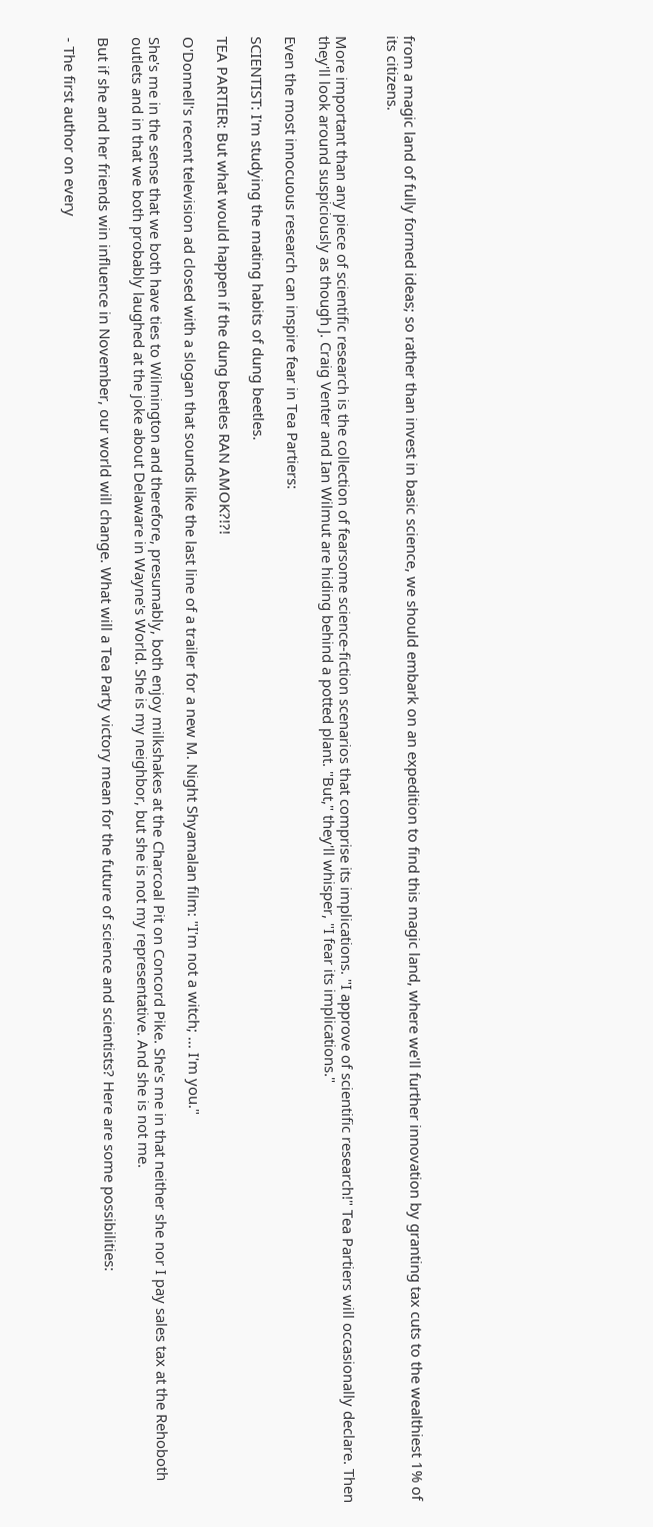from a magic land of fully formed ideas; so rather than invest in basic science, we should embark on an expedition to find this magic land, where we'll further innovation by granting tax cuts to the wealthiest 1% of its citizens.


More important than any piece of scientific research is the collection of fearsome science-fiction scenarios that comprise its implications. "I approve of scientific research!" Tea Partiers will occasionally declare. Then they'll look around suspiciously as though J. Craig Venter and Ian Wilmut are hiding behind a potted plant. "But," they'll whisper, "I fear its implications."

Even the most innocuous research can inspire fear in Tea Partiers:

SCIENTIST: I'm studying the mating habits of dung beetles.

TEA PARTIER: But what would happen if the dung beetles RAN AMOK?!?!

O'Donnell's recent television ad closed with a slogan that sounds like the last line of a trailer for a new M. Night Shyamalan film: "I'm not a witch; ... I'm you."

She's me in the sense that we both have ties to Wilmington and therefore, presumably, both enjoy milkshakes at the Charcoal Pit on Concord Pike. She's me in that neither she nor I pay sales tax at the Rehoboth outlets and in that we both probably laughed at the joke about Delaware in Wayne's World. She is my neighbor, but she is not my representative. And she is not me.

But if she and her friends win influence in November, our world will change. What will a Tea Party victory mean for the future of science and scientists? Here are some possibilities:

- The first author on every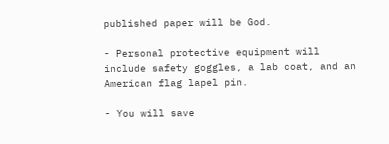published paper will be God.

- Personal protective equipment will include safety goggles, a lab coat, and an American flag lapel pin.

- You will save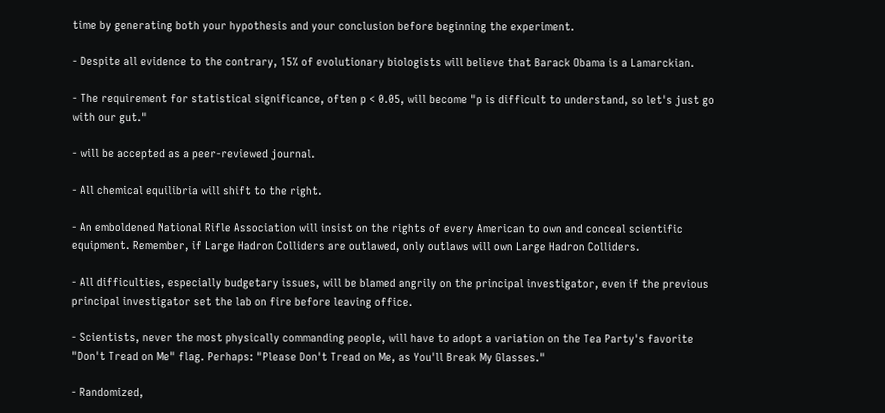time by generating both your hypothesis and your conclusion before beginning the experiment.

- Despite all evidence to the contrary, 15% of evolutionary biologists will believe that Barack Obama is a Lamarckian.

- The requirement for statistical significance, often p < 0.05, will become "p is difficult to understand, so let's just go with our gut."

- will be accepted as a peer-reviewed journal.

- All chemical equilibria will shift to the right.

- An emboldened National Rifle Association will insist on the rights of every American to own and conceal scientific equipment. Remember, if Large Hadron Colliders are outlawed, only outlaws will own Large Hadron Colliders.

- All difficulties, especially budgetary issues, will be blamed angrily on the principal investigator, even if the previous principal investigator set the lab on fire before leaving office.

- Scientists, never the most physically commanding people, will have to adopt a variation on the Tea Party's favorite "Don't Tread on Me" flag. Perhaps: "Please Don't Tread on Me, as You'll Break My Glasses."

- Randomized,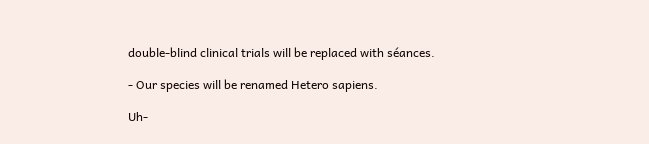double-blind clinical trials will be replaced with séances.

- Our species will be renamed Hetero sapiens.

Uh-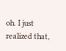oh. I just realized that,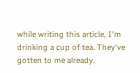while writing this article, I'm drinking a cup of tea. They've gotten to me already.